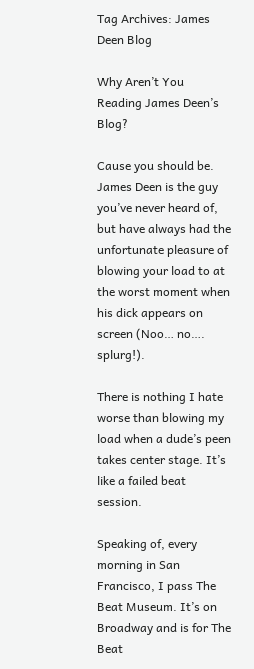Tag Archives: James Deen Blog

Why Aren’t You Reading James Deen’s Blog?

Cause you should be. James Deen is the guy you’ve never heard of, but have always had the unfortunate pleasure of blowing your load to at the worst moment when his dick appears on screen (Noo… no…. splurg!).

There is nothing I hate worse than blowing my load when a dude’s peen takes center stage. It’s like a failed beat session.

Speaking of, every morning in San Francisco, I pass The Beat Museum. It’s on Broadway and is for The Beat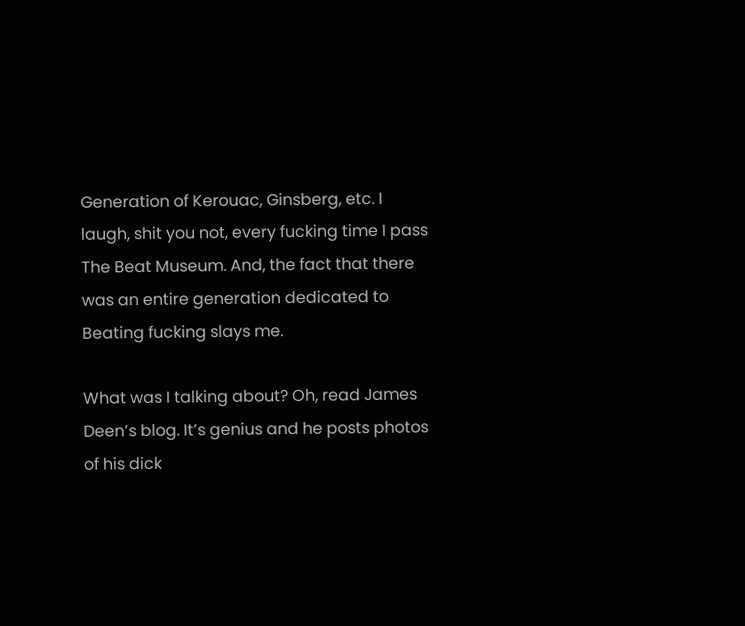Generation of Kerouac, Ginsberg, etc. I laugh, shit you not, every fucking time I pass The Beat Museum. And, the fact that there was an entire generation dedicated to Beating fucking slays me.

What was I talking about? Oh, read James Deen’s blog. It’s genius and he posts photos of his dick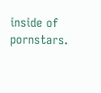inside of pornstars.